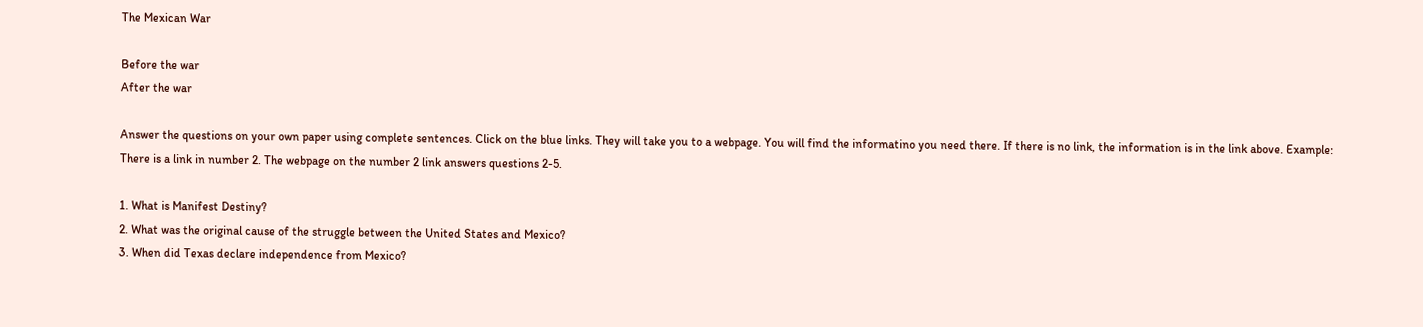The Mexican War

Before the war
After the war

Answer the questions on your own paper using complete sentences. Click on the blue links. They will take you to a webpage. You will find the informatino you need there. If there is no link, the information is in the link above. Example: There is a link in number 2. The webpage on the number 2 link answers questions 2-5.

1. What is Manifest Destiny?
2. What was the original cause of the struggle between the United States and Mexico?
3. When did Texas declare independence from Mexico?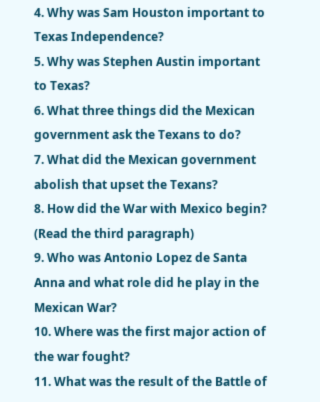4. Why was Sam Houston important to Texas Independence?
5. Why was Stephen Austin important to Texas?
6. What three things did the Mexican government ask the Texans to do?
7. What did the Mexican government abolish that upset the Texans?
8. How did the War with Mexico begin? (Read the third paragraph)
9. Who was Antonio Lopez de Santa Anna and what role did he play in the Mexican War?
10. Where was the first major action of the war fought?
11. What was the result of the Battle of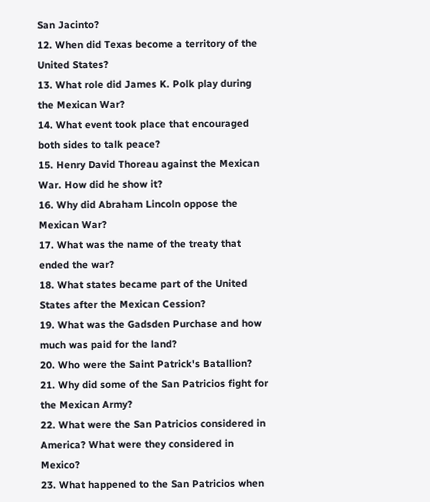San Jacinto?
12. When did Texas become a territory of the United States?
13. What role did James K. Polk play during the Mexican War?
14. What event took place that encouraged both sides to talk peace?
15. Henry David Thoreau against the Mexican War. How did he show it?
16. Why did Abraham Lincoln oppose the Mexican War?
17. What was the name of the treaty that ended the war?
18. What states became part of the United States after the Mexican Cession?
19. What was the Gadsden Purchase and how much was paid for the land?
20. Who were the Saint Patrick's Batallion?
21. Why did some of the San Patricios fight for the Mexican Army?
22. What were the San Patricios considered in America? What were they considered in Mexico?
23. What happened to the San Patricios when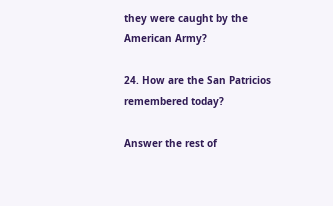they were caught by the American Army?

24. How are the San Patricios remembered today?

Answer the rest of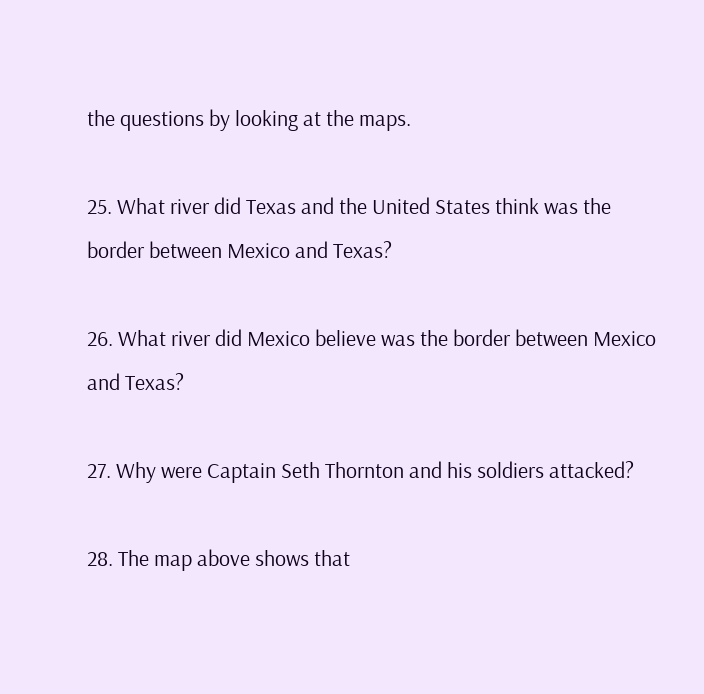the questions by looking at the maps.

25. What river did Texas and the United States think was the border between Mexico and Texas?

26. What river did Mexico believe was the border between Mexico and Texas?

27. Why were Captain Seth Thornton and his soldiers attacked?

28. The map above shows that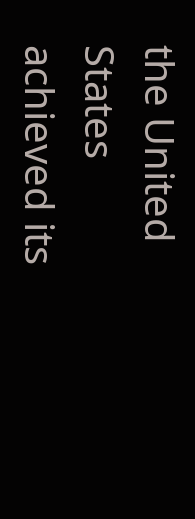the United States achieved its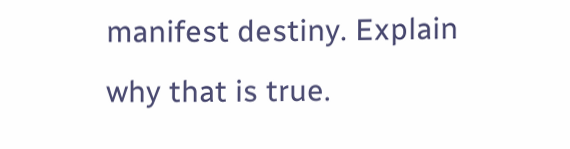manifest destiny. Explain why that is true.